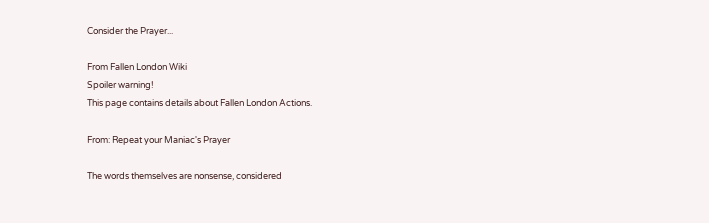Consider the Prayer...

From Fallen London Wiki
Spoiler warning!
This page contains details about Fallen London Actions.

From: Repeat your Maniac's Prayer

The words themselves are nonsense, considered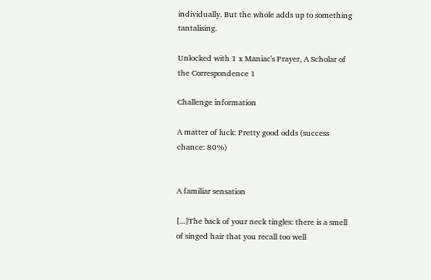individually. But the whole adds up to something tantalising.

Unlocked with 1 x Maniac's Prayer, A Scholar of the Correspondence 1

Challenge information

A matter of luck: Pretty good odds (success chance: 80%)


A familiar sensation

[...]The back of your neck tingles: there is a smell of singed hair that you recall too well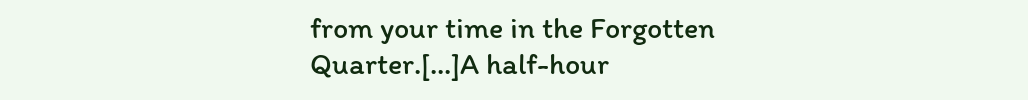from your time in the Forgotten Quarter.[...]A half-hour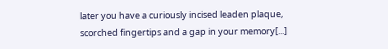later you have a curiously incised leaden plaque, scorched fingertips and a gap in your memory[...]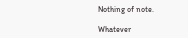Nothing of note.

Whatever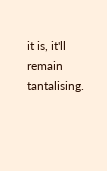it is, it'll remain tantalising.